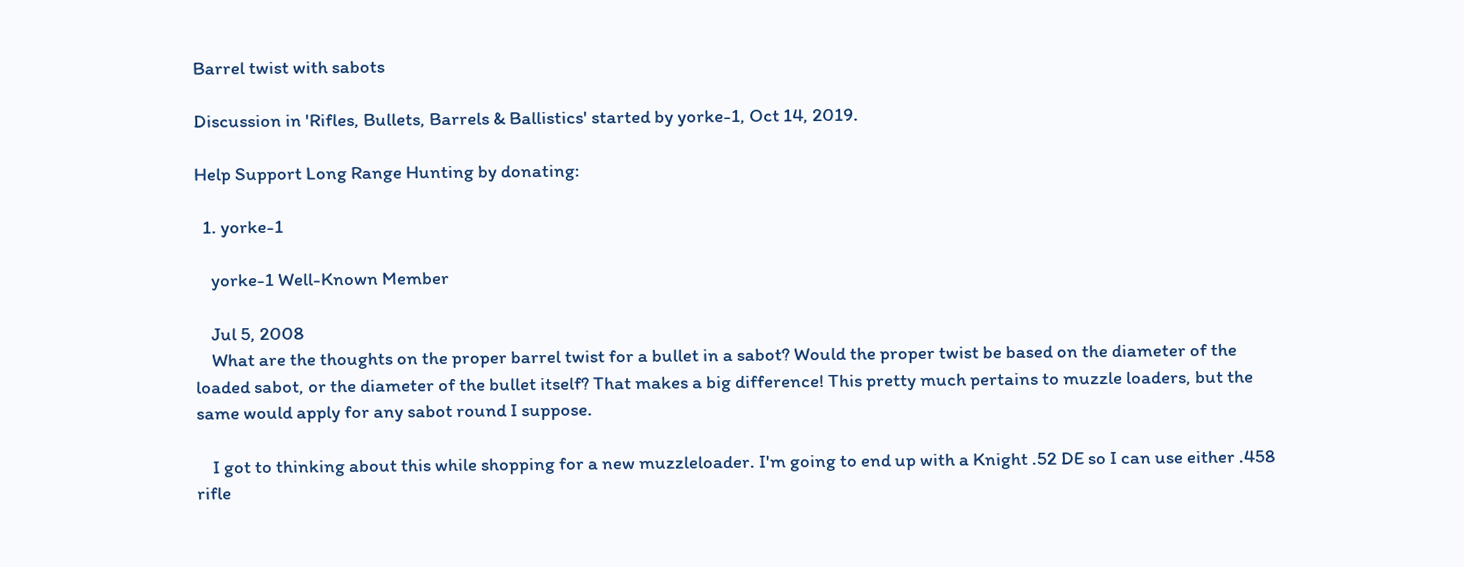Barrel twist with sabots

Discussion in 'Rifles, Bullets, Barrels & Ballistics' started by yorke-1, Oct 14, 2019.

Help Support Long Range Hunting by donating:

  1. yorke-1

    yorke-1 Well-Known Member

    Jul 5, 2008
    What are the thoughts on the proper barrel twist for a bullet in a sabot? Would the proper twist be based on the diameter of the loaded sabot, or the diameter of the bullet itself? That makes a big difference! This pretty much pertains to muzzle loaders, but the same would apply for any sabot round I suppose.

    I got to thinking about this while shopping for a new muzzleloader. I'm going to end up with a Knight .52 DE so I can use either .458 rifle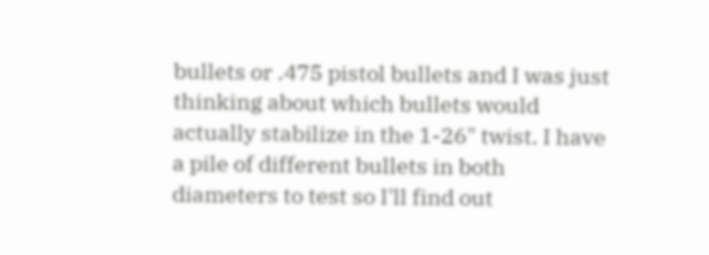bullets or .475 pistol bullets and I was just thinking about which bullets would actually stabilize in the 1-26" twist. I have a pile of different bullets in both diameters to test so I'll find out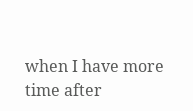when I have more time after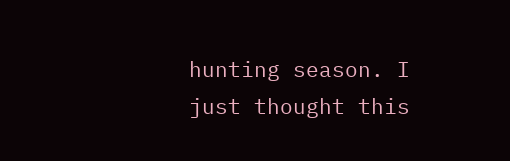hunting season. I just thought this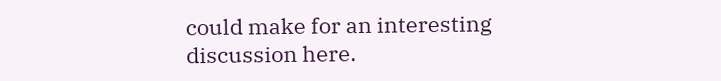could make for an interesting discussion here.